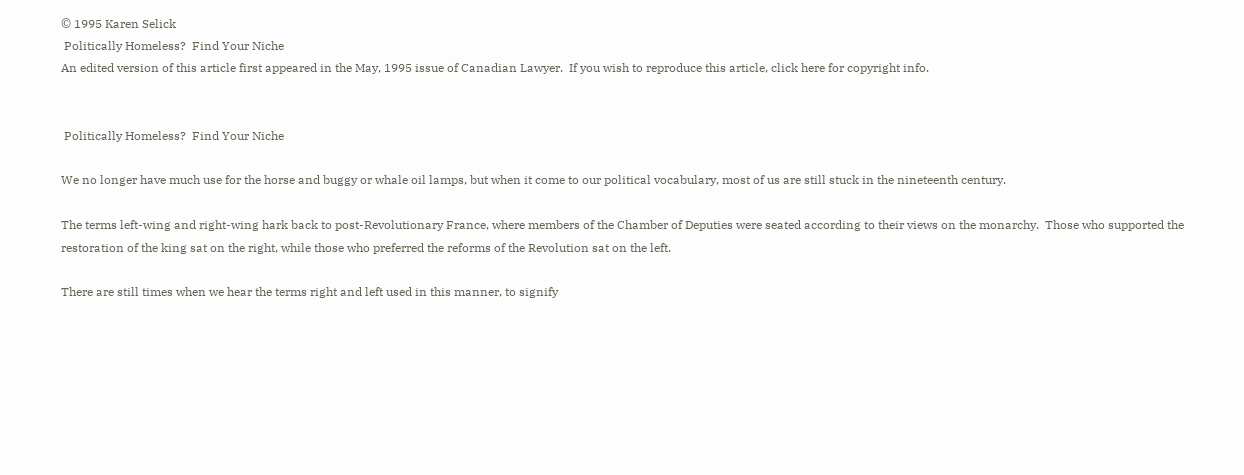© 1995 Karen Selick
 Politically Homeless?  Find Your Niche
An edited version of this article first appeared in the May, 1995 issue of Canadian Lawyer.  If you wish to reproduce this article, click here for copyright info.


 Politically Homeless?  Find Your Niche

We no longer have much use for the horse and buggy or whale oil lamps, but when it come to our political vocabulary, most of us are still stuck in the nineteenth century.

The terms left-wing and right-wing hark back to post-Revolutionary France, where members of the Chamber of Deputies were seated according to their views on the monarchy.  Those who supported the restoration of the king sat on the right, while those who preferred the reforms of the Revolution sat on the left.

There are still times when we hear the terms right and left used in this manner, to signify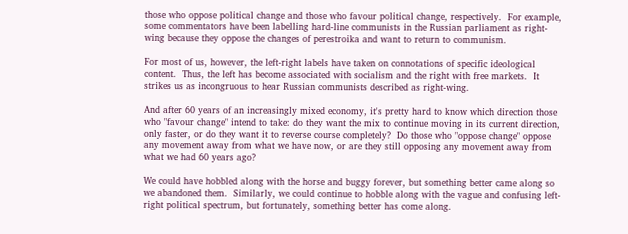those who oppose political change and those who favour political change, respectively.  For example, some commentators have been labelling hard-line communists in the Russian parliament as right-wing because they oppose the changes of perestroika and want to return to communism.

For most of us, however, the left-right labels have taken on connotations of specific ideological content.  Thus, the left has become associated with socialism and the right with free markets.  It strikes us as incongruous to hear Russian communists described as right-wing.

And after 60 years of an increasingly mixed economy, it's pretty hard to know which direction those who "favour change" intend to take: do they want the mix to continue moving in its current direction, only faster, or do they want it to reverse course completely?  Do those who "oppose change" oppose any movement away from what we have now, or are they still opposing any movement away from what we had 60 years ago?

We could have hobbled along with the horse and buggy forever, but something better came along so we abandoned them.  Similarly, we could continue to hobble along with the vague and confusing left-right political spectrum, but fortunately, something better has come along.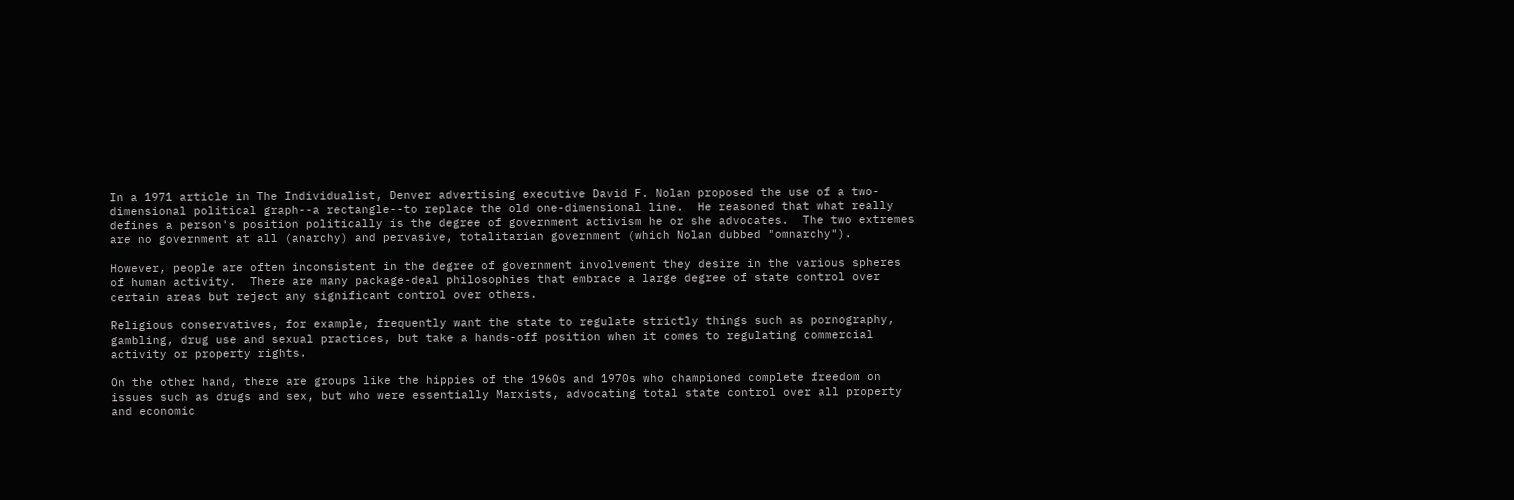In a 1971 article in The Individualist, Denver advertising executive David F. Nolan proposed the use of a two-dimensional political graph--a rectangle--to replace the old one-dimensional line.  He reasoned that what really defines a person's position politically is the degree of government activism he or she advocates.  The two extremes are no government at all (anarchy) and pervasive, totalitarian government (which Nolan dubbed "omnarchy").

However, people are often inconsistent in the degree of government involvement they desire in the various spheres of human activity.  There are many package-deal philosophies that embrace a large degree of state control over certain areas but reject any significant control over others.

Religious conservatives, for example, frequently want the state to regulate strictly things such as pornography, gambling, drug use and sexual practices, but take a hands-off position when it comes to regulating commercial activity or property rights.

On the other hand, there are groups like the hippies of the 1960s and 1970s who championed complete freedom on issues such as drugs and sex, but who were essentially Marxists, advocating total state control over all property and economic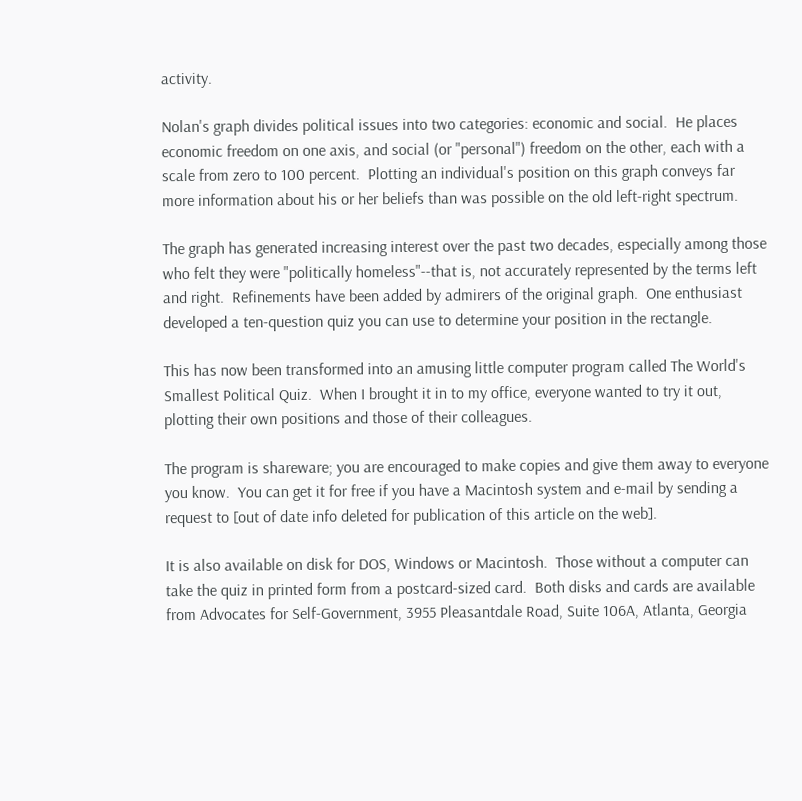activity.

Nolan's graph divides political issues into two categories: economic and social.  He places economic freedom on one axis, and social (or "personal") freedom on the other, each with a scale from zero to 100 percent.  Plotting an individual's position on this graph conveys far more information about his or her beliefs than was possible on the old left-right spectrum.

The graph has generated increasing interest over the past two decades, especially among those who felt they were "politically homeless"--that is, not accurately represented by the terms left and right.  Refinements have been added by admirers of the original graph.  One enthusiast developed a ten-question quiz you can use to determine your position in the rectangle.

This has now been transformed into an amusing little computer program called The World's Smallest Political Quiz.  When I brought it in to my office, everyone wanted to try it out, plotting their own positions and those of their colleagues.

The program is shareware; you are encouraged to make copies and give them away to everyone you know.  You can get it for free if you have a Macintosh system and e-mail by sending a request to [out of date info deleted for publication of this article on the web].

It is also available on disk for DOS, Windows or Macintosh.  Those without a computer can take the quiz in printed form from a postcard-sized card.  Both disks and cards are available from Advocates for Self-Government, 3955 Pleasantdale Road, Suite 106A, Atlanta, Georgia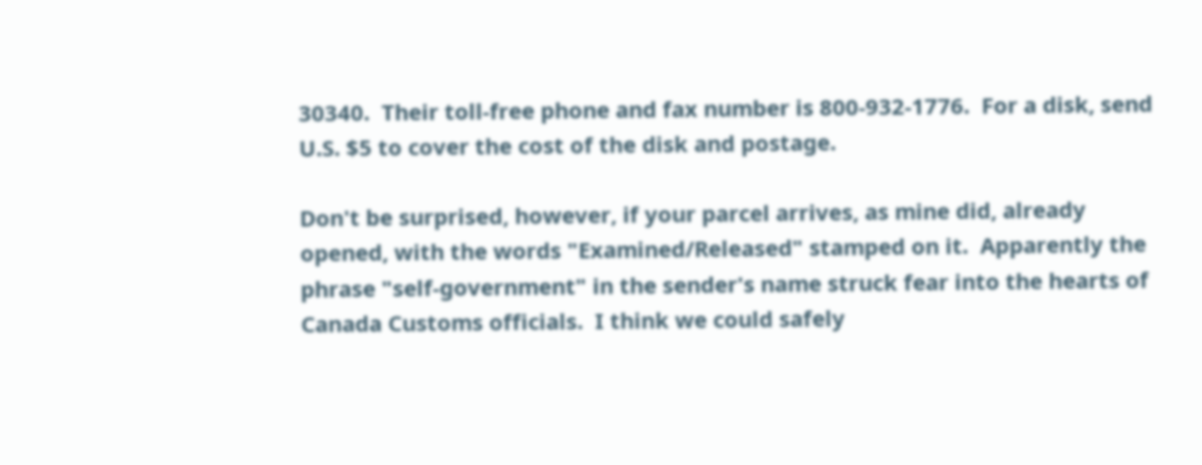30340.  Their toll-free phone and fax number is 800-932-1776.  For a disk, send U.S. $5 to cover the cost of the disk and postage.

Don't be surprised, however, if your parcel arrives, as mine did, already opened, with the words "Examined/Released" stamped on it.  Apparently the phrase "self-government" in the sender's name struck fear into the hearts of Canada Customs officials.  I think we could safely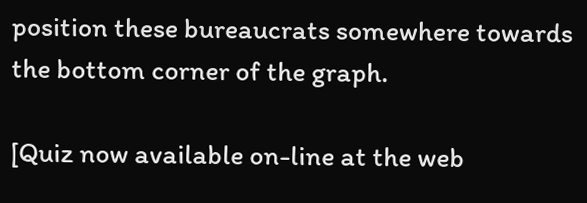position these bureaucrats somewhere towards the bottom corner of the graph.

[Quiz now available on-line at the web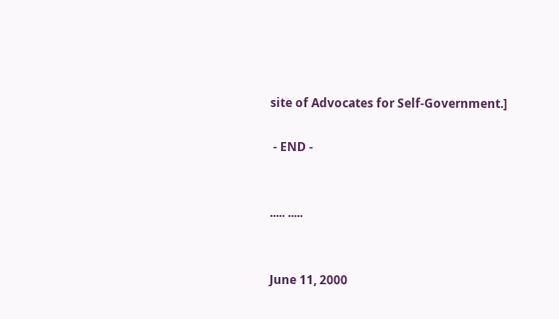site of Advocates for Self-Government.]

 - END -


..... .....


June 11, 2000